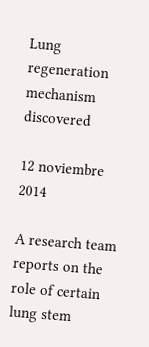Lung regeneration mechanism discovered

12 noviembre 2014

A research team reports on the role of certain lung stem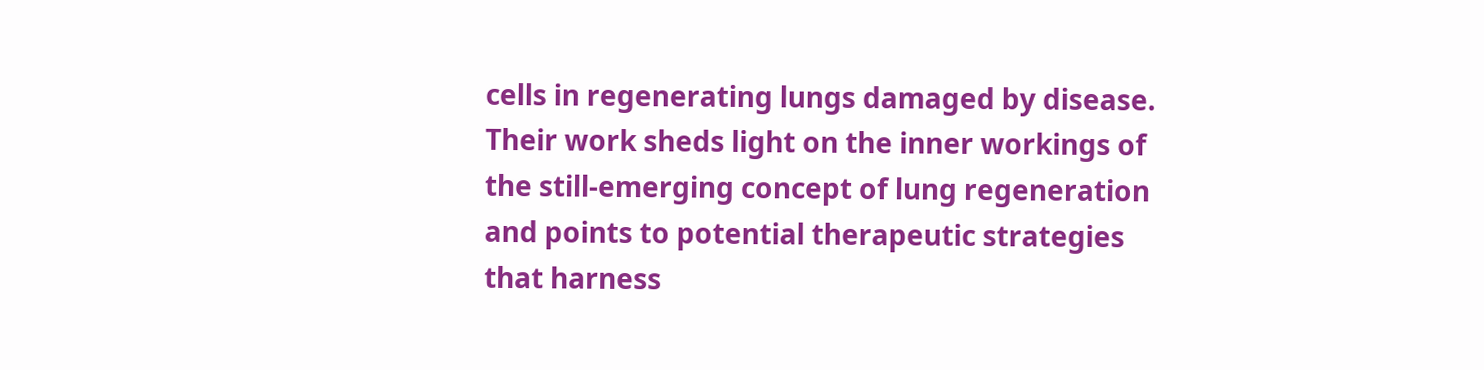cells in regenerating lungs damaged by disease. Their work sheds light on the inner workings of the still-emerging concept of lung regeneration and points to potential therapeutic strategies that harness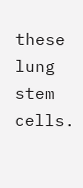these lung stem cells.